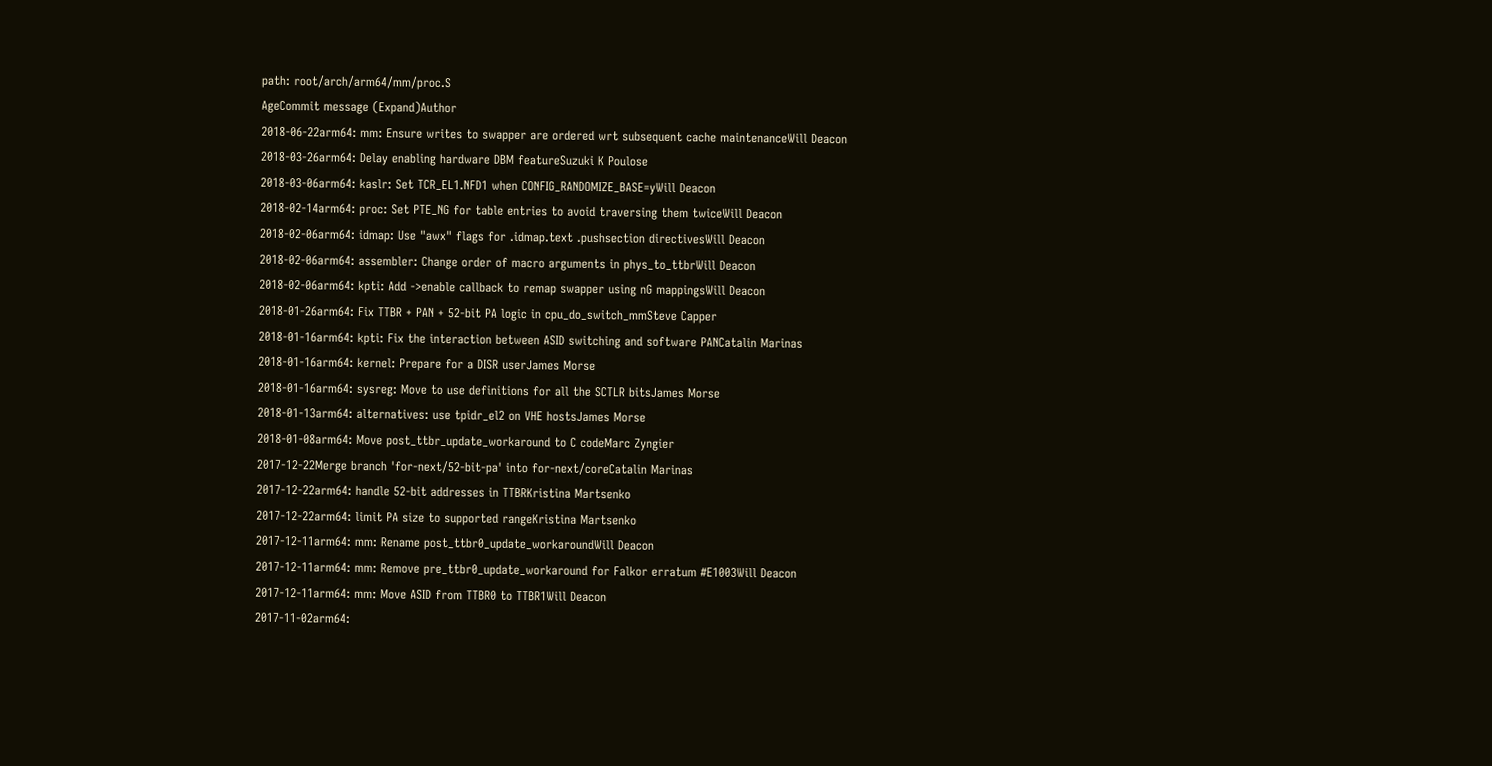path: root/arch/arm64/mm/proc.S
AgeCommit message (Expand)Author
2018-06-22arm64: mm: Ensure writes to swapper are ordered wrt subsequent cache maintenanceWill Deacon
2018-03-26arm64: Delay enabling hardware DBM featureSuzuki K Poulose
2018-03-06arm64: kaslr: Set TCR_EL1.NFD1 when CONFIG_RANDOMIZE_BASE=yWill Deacon
2018-02-14arm64: proc: Set PTE_NG for table entries to avoid traversing them twiceWill Deacon
2018-02-06arm64: idmap: Use "awx" flags for .idmap.text .pushsection directivesWill Deacon
2018-02-06arm64: assembler: Change order of macro arguments in phys_to_ttbrWill Deacon
2018-02-06arm64: kpti: Add ->enable callback to remap swapper using nG mappingsWill Deacon
2018-01-26arm64: Fix TTBR + PAN + 52-bit PA logic in cpu_do_switch_mmSteve Capper
2018-01-16arm64: kpti: Fix the interaction between ASID switching and software PANCatalin Marinas
2018-01-16arm64: kernel: Prepare for a DISR userJames Morse
2018-01-16arm64: sysreg: Move to use definitions for all the SCTLR bitsJames Morse
2018-01-13arm64: alternatives: use tpidr_el2 on VHE hostsJames Morse
2018-01-08arm64: Move post_ttbr_update_workaround to C codeMarc Zyngier
2017-12-22Merge branch 'for-next/52-bit-pa' into for-next/coreCatalin Marinas
2017-12-22arm64: handle 52-bit addresses in TTBRKristina Martsenko
2017-12-22arm64: limit PA size to supported rangeKristina Martsenko
2017-12-11arm64: mm: Rename post_ttbr0_update_workaroundWill Deacon
2017-12-11arm64: mm: Remove pre_ttbr0_update_workaround for Falkor erratum #E1003Will Deacon
2017-12-11arm64: mm: Move ASID from TTBR0 to TTBR1Will Deacon
2017-11-02arm64: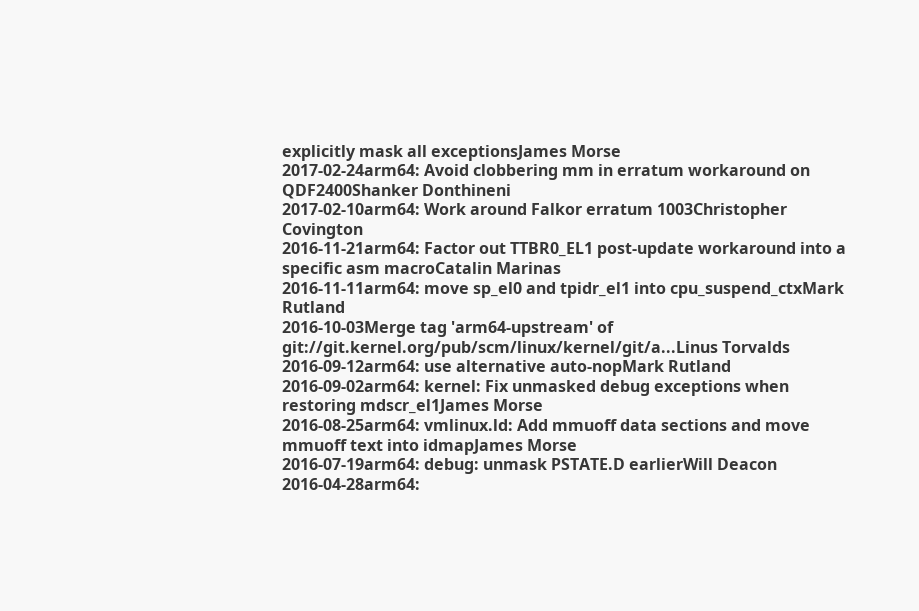explicitly mask all exceptionsJames Morse
2017-02-24arm64: Avoid clobbering mm in erratum workaround on QDF2400Shanker Donthineni
2017-02-10arm64: Work around Falkor erratum 1003Christopher Covington
2016-11-21arm64: Factor out TTBR0_EL1 post-update workaround into a specific asm macroCatalin Marinas
2016-11-11arm64: move sp_el0 and tpidr_el1 into cpu_suspend_ctxMark Rutland
2016-10-03Merge tag 'arm64-upstream' of git://git.kernel.org/pub/scm/linux/kernel/git/a...Linus Torvalds
2016-09-12arm64: use alternative auto-nopMark Rutland
2016-09-02arm64: kernel: Fix unmasked debug exceptions when restoring mdscr_el1James Morse
2016-08-25arm64: vmlinux.ld: Add mmuoff data sections and move mmuoff text into idmapJames Morse
2016-07-19arm64: debug: unmask PSTATE.D earlierWill Deacon
2016-04-28arm64: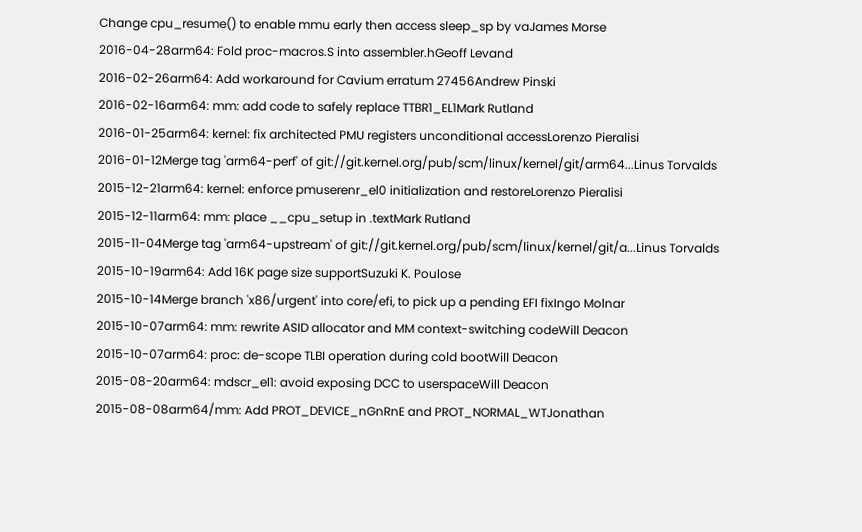Change cpu_resume() to enable mmu early then access sleep_sp by vaJames Morse
2016-04-28arm64: Fold proc-macros.S into assembler.hGeoff Levand
2016-02-26arm64: Add workaround for Cavium erratum 27456Andrew Pinski
2016-02-16arm64: mm: add code to safely replace TTBR1_EL1Mark Rutland
2016-01-25arm64: kernel: fix architected PMU registers unconditional accessLorenzo Pieralisi
2016-01-12Merge tag 'arm64-perf' of git://git.kernel.org/pub/scm/linux/kernel/git/arm64...Linus Torvalds
2015-12-21arm64: kernel: enforce pmuserenr_el0 initialization and restoreLorenzo Pieralisi
2015-12-11arm64: mm: place __cpu_setup in .textMark Rutland
2015-11-04Merge tag 'arm64-upstream' of git://git.kernel.org/pub/scm/linux/kernel/git/a...Linus Torvalds
2015-10-19arm64: Add 16K page size supportSuzuki K. Poulose
2015-10-14Merge branch 'x86/urgent' into core/efi, to pick up a pending EFI fixIngo Molnar
2015-10-07arm64: mm: rewrite ASID allocator and MM context-switching codeWill Deacon
2015-10-07arm64: proc: de-scope TLBI operation during cold bootWill Deacon
2015-08-20arm64: mdscr_el1: avoid exposing DCC to userspaceWill Deacon
2015-08-08arm64/mm: Add PROT_DEVICE_nGnRnE and PROT_NORMAL_WTJonathan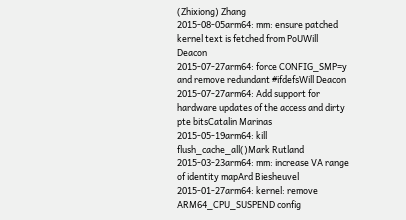(Zhixiong) Zhang
2015-08-05arm64: mm: ensure patched kernel text is fetched from PoUWill Deacon
2015-07-27arm64: force CONFIG_SMP=y and remove redundant #ifdefsWill Deacon
2015-07-27arm64: Add support for hardware updates of the access and dirty pte bitsCatalin Marinas
2015-05-19arm64: kill flush_cache_all()Mark Rutland
2015-03-23arm64: mm: increase VA range of identity mapArd Biesheuvel
2015-01-27arm64: kernel: remove ARM64_CPU_SUSPEND config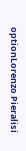optionLorenzo Pieralisi